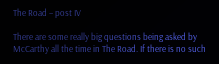The Road – post IV

There are some really big questions being asked by McCarthy all the time in The Road. If there is no such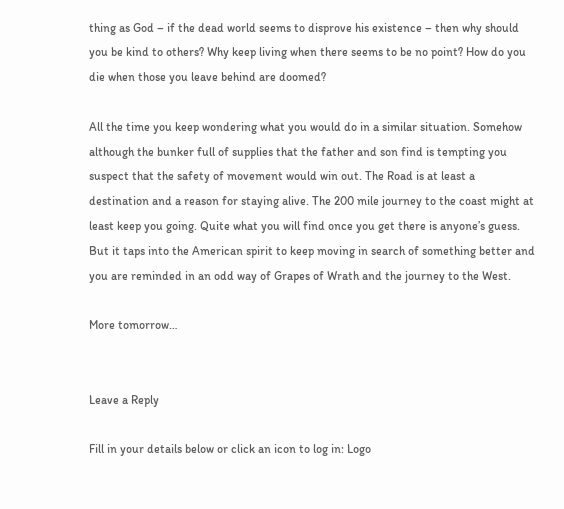thing as God – if the dead world seems to disprove his existence – then why should you be kind to others? Why keep living when there seems to be no point? How do you die when those you leave behind are doomed?

All the time you keep wondering what you would do in a similar situation. Somehow although the bunker full of supplies that the father and son find is tempting you suspect that the safety of movement would win out. The Road is at least a destination and a reason for staying alive. The 200 mile journey to the coast might at least keep you going. Quite what you will find once you get there is anyone’s guess. But it taps into the American spirit to keep moving in search of something better and you are reminded in an odd way of Grapes of Wrath and the journey to the West.

More tomorrow…


Leave a Reply

Fill in your details below or click an icon to log in: Logo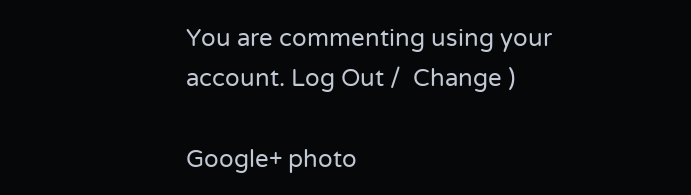You are commenting using your account. Log Out /  Change )

Google+ photo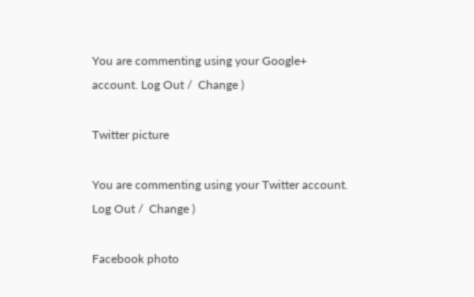You are commenting using your Google+ account. Log Out /  Change )

Twitter picture

You are commenting using your Twitter account. Log Out /  Change )

Facebook photo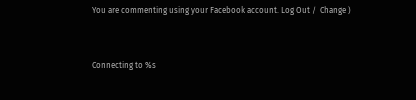You are commenting using your Facebook account. Log Out /  Change )


Connecting to %s